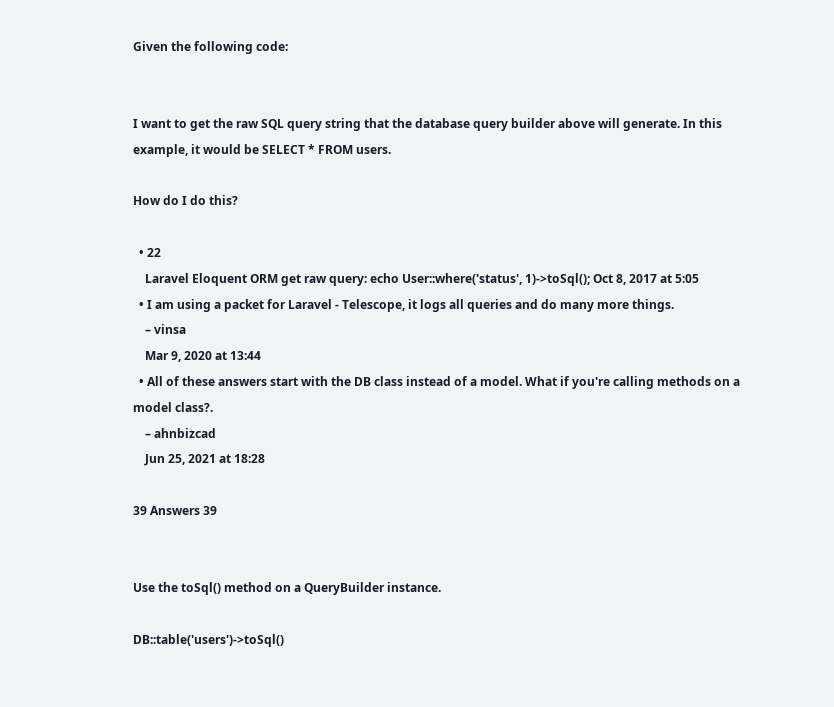Given the following code:


I want to get the raw SQL query string that the database query builder above will generate. In this example, it would be SELECT * FROM users.

How do I do this?

  • 22
    Laravel Eloquent ORM get raw query: echo User::where('status', 1)->toSql(); Oct 8, 2017 at 5:05
  • I am using a packet for Laravel - Telescope, it logs all queries and do many more things.
    – vinsa
    Mar 9, 2020 at 13:44
  • All of these answers start with the DB class instead of a model. What if you're calling methods on a model class?.
    – ahnbizcad
    Jun 25, 2021 at 18:28

39 Answers 39


Use the toSql() method on a QueryBuilder instance.

DB::table('users')->toSql()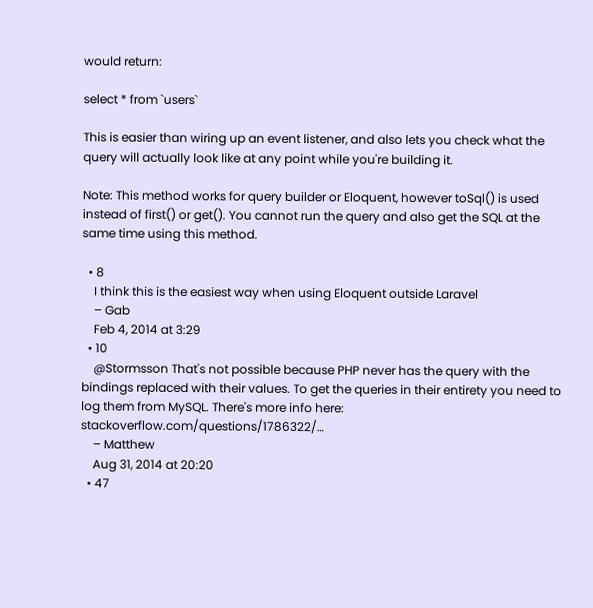would return:

select * from `users`

This is easier than wiring up an event listener, and also lets you check what the query will actually look like at any point while you're building it.

Note: This method works for query builder or Eloquent, however toSql() is used instead of first() or get(). You cannot run the query and also get the SQL at the same time using this method.

  • 8
    I think this is the easiest way when using Eloquent outside Laravel
    – Gab
    Feb 4, 2014 at 3:29
  • 10
    @Stormsson That's not possible because PHP never has the query with the bindings replaced with their values. To get the queries in their entirety you need to log them from MySQL. There's more info here: stackoverflow.com/questions/1786322/…
    – Matthew
    Aug 31, 2014 at 20:20
  • 47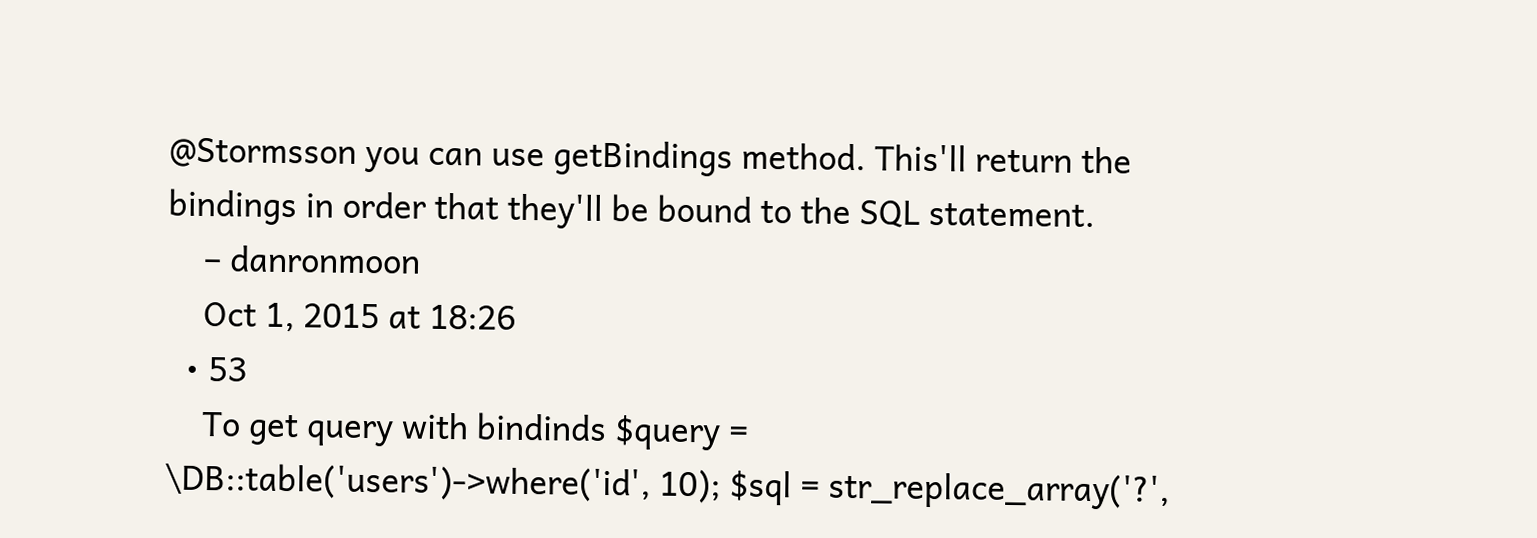@Stormsson you can use getBindings method. This'll return the bindings in order that they'll be bound to the SQL statement.
    – danronmoon
    Oct 1, 2015 at 18:26
  • 53
    To get query with bindinds $query = \DB::table('users')->where('id', 10); $sql = str_replace_array('?',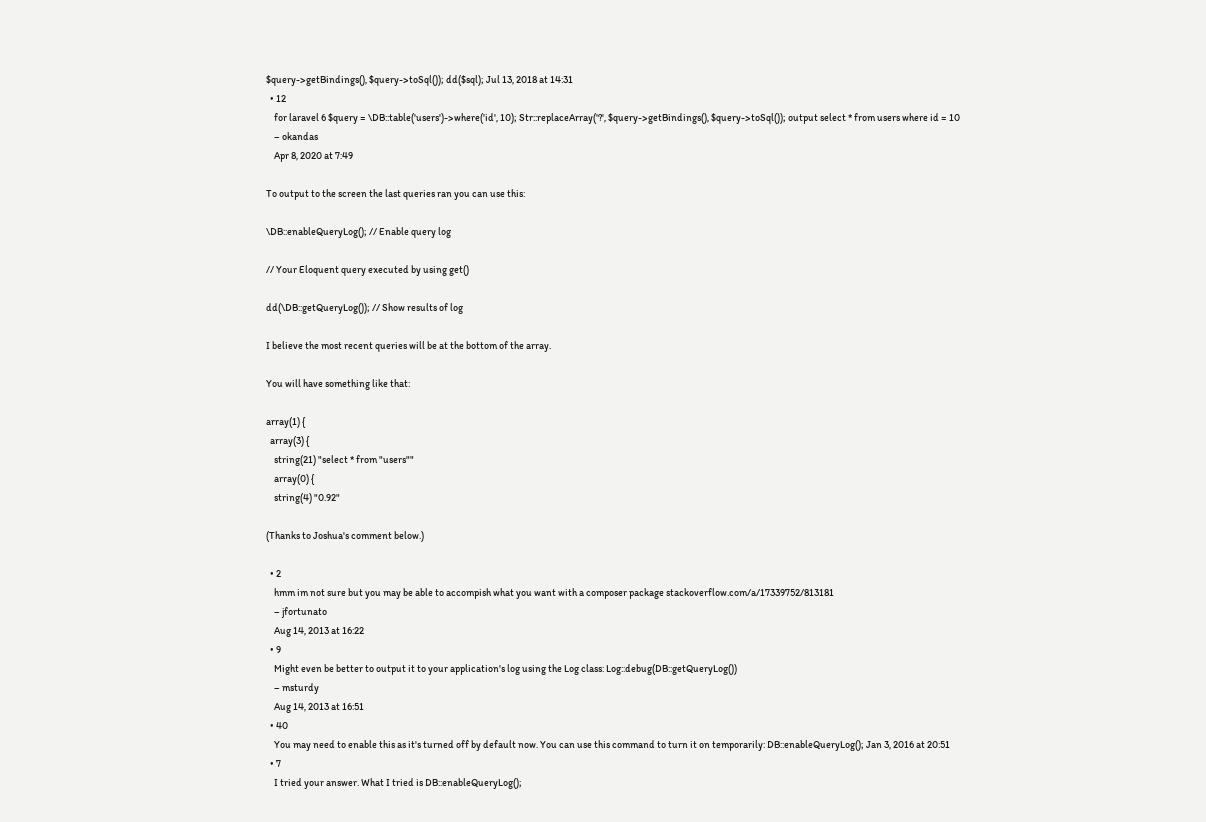$query->getBindings(), $query->toSql()); dd($sql); Jul 13, 2018 at 14:31
  • 12
    for laravel 6 $query = \DB::table('users')->where('id', 10); Str::replaceArray('?', $query->getBindings(), $query->toSql()); output select * from users where id = 10
    – okandas
    Apr 8, 2020 at 7:49

To output to the screen the last queries ran you can use this:

\DB::enableQueryLog(); // Enable query log

// Your Eloquent query executed by using get()

dd(\DB::getQueryLog()); // Show results of log

I believe the most recent queries will be at the bottom of the array.

You will have something like that:

array(1) {
  array(3) {
    string(21) "select * from "users""
    array(0) {
    string(4) "0.92"

(Thanks to Joshua's comment below.)

  • 2
    hmm im not sure but you may be able to accompish what you want with a composer package stackoverflow.com/a/17339752/813181
    – jfortunato
    Aug 14, 2013 at 16:22
  • 9
    Might even be better to output it to your application's log using the Log class: Log::debug(DB::getQueryLog())
    – msturdy
    Aug 14, 2013 at 16:51
  • 40
    You may need to enable this as it's turned off by default now. You can use this command to turn it on temporarily: DB::enableQueryLog(); Jan 3, 2016 at 20:51
  • 7
    I tried your answer. What I tried is DB::enableQueryLog();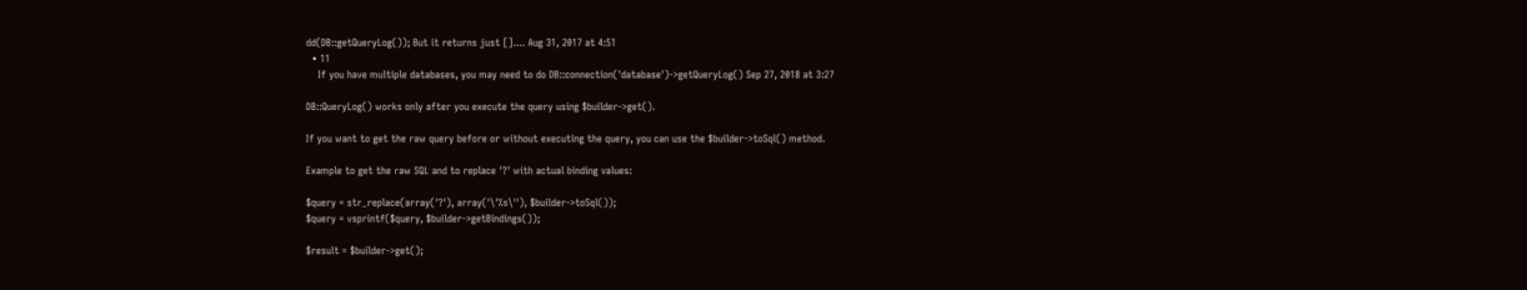dd(DB::getQueryLog()); But it returns just [].... Aug 31, 2017 at 4:51
  • 11
    If you have multiple databases, you may need to do DB::connection('database')->getQueryLog() Sep 27, 2018 at 3:27

DB::QueryLog() works only after you execute the query using $builder->get().

If you want to get the raw query before or without executing the query, you can use the $builder->toSql() method.

Example to get the raw SQL and to replace '?' with actual binding values:

$query = str_replace(array('?'), array('\'%s\''), $builder->toSql());
$query = vsprintf($query, $builder->getBindings());

$result = $builder->get();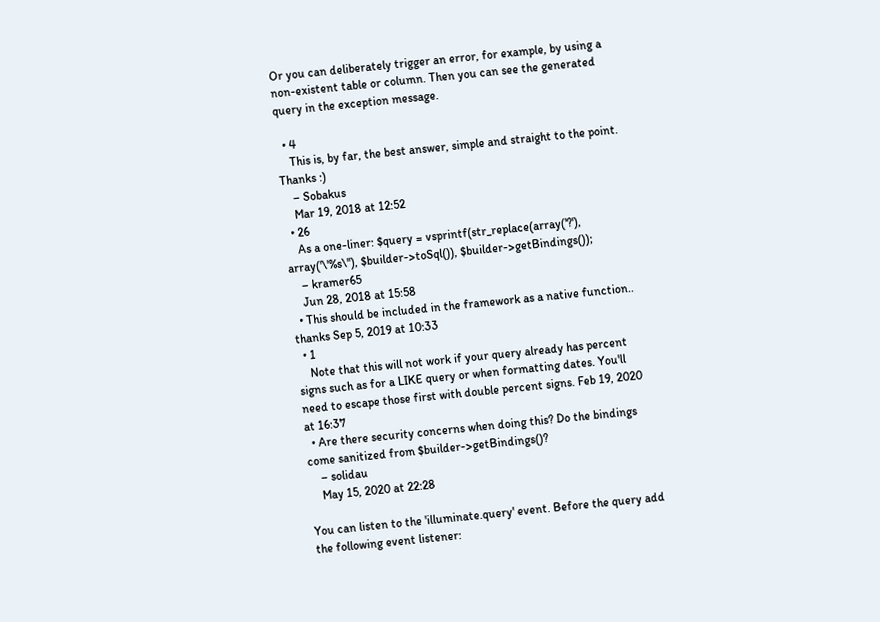Or you can deliberately trigger an error, for example, by using a non-existent table or column. Then you can see the generated query in the exception message.

  • 4
    This is, by far, the best answer, simple and straight to the point. Thanks :)
    – Sobakus
    Mar 19, 2018 at 12:52
  • 26
    As a one-liner: $query = vsprintf(str_replace(array('?'), array('\'%s\''), $builder->toSql()), $builder->getBindings());
    – kramer65
    Jun 28, 2018 at 15:58
  • This should be included in the framework as a native function.. thanks Sep 5, 2019 at 10:33
  • 1
    Note that this will not work if your query already has percent signs such as for a LIKE query or when formatting dates. You'll need to escape those first with double percent signs. Feb 19, 2020 at 16:37
  • Are there security concerns when doing this? Do the bindings come sanitized from $builder->getBindings()?
    – solidau
    May 15, 2020 at 22:28

You can listen to the 'illuminate.query' event. Before the query add the following event listener: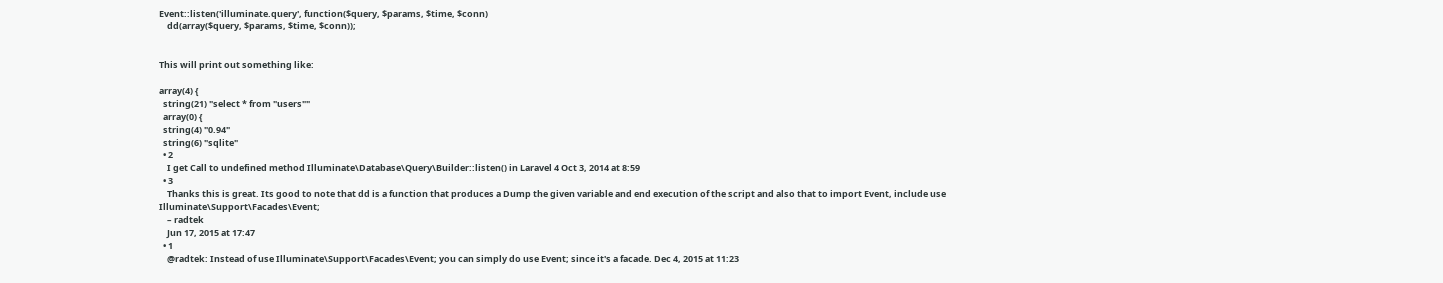Event::listen('illuminate.query', function($query, $params, $time, $conn)
    dd(array($query, $params, $time, $conn));


This will print out something like:

array(4) {
  string(21) "select * from "users""
  array(0) {
  string(4) "0.94"
  string(6) "sqlite"
  • 2
    I get Call to undefined method Illuminate\Database\Query\Builder::listen() in Laravel 4 Oct 3, 2014 at 8:59
  • 3
    Thanks this is great. Its good to note that dd is a function that produces a Dump the given variable and end execution of the script and also that to import Event, include use Illuminate\Support\Facades\Event;
    – radtek
    Jun 17, 2015 at 17:47
  • 1
    @radtek: Instead of use Illuminate\Support\Facades\Event; you can simply do use Event; since it's a facade. Dec 4, 2015 at 11:23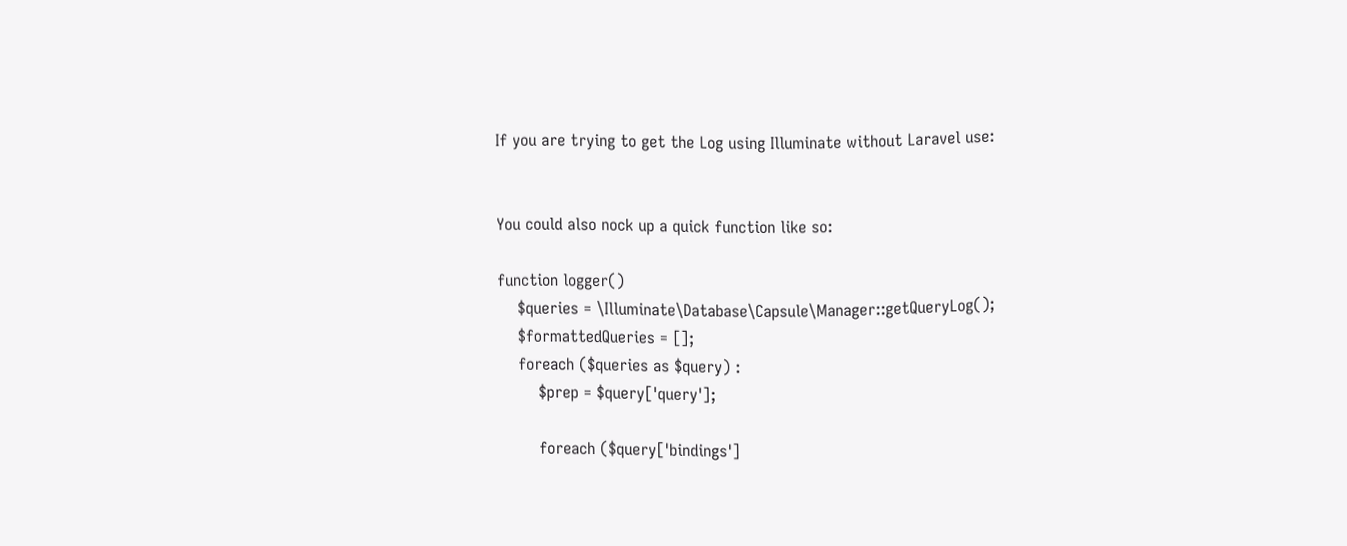If you are trying to get the Log using Illuminate without Laravel use:


You could also nock up a quick function like so:

function logger()
    $queries = \Illuminate\Database\Capsule\Manager::getQueryLog();
    $formattedQueries = [];
    foreach ($queries as $query) :
        $prep = $query['query'];

        foreach ($query['bindings']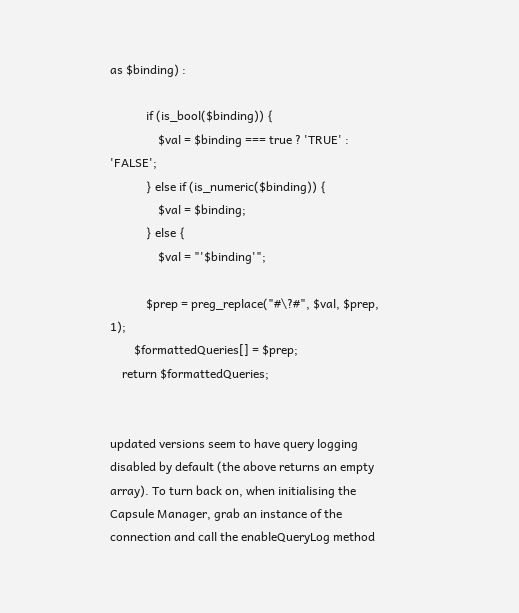as $binding) :

            if (is_bool($binding)) {
                $val = $binding === true ? 'TRUE' : 'FALSE';
            } else if (is_numeric($binding)) {
                $val = $binding;
            } else {
                $val = "'$binding'";

            $prep = preg_replace("#\?#", $val, $prep, 1);
        $formattedQueries[] = $prep;
    return $formattedQueries;


updated versions seem to have query logging disabled by default (the above returns an empty array). To turn back on, when initialising the Capsule Manager, grab an instance of the connection and call the enableQueryLog method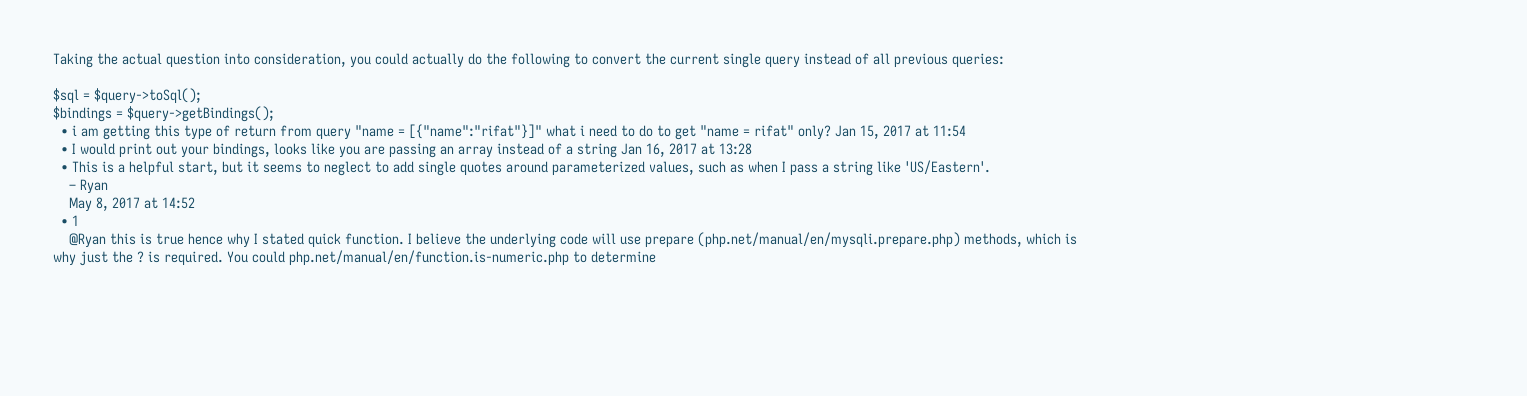Taking the actual question into consideration, you could actually do the following to convert the current single query instead of all previous queries:

$sql = $query->toSql();
$bindings = $query->getBindings();
  • i am getting this type of return from query "name = [{"name":"rifat"}]" what i need to do to get "name = rifat" only? Jan 15, 2017 at 11:54
  • I would print out your bindings, looks like you are passing an array instead of a string Jan 16, 2017 at 13:28
  • This is a helpful start, but it seems to neglect to add single quotes around parameterized values, such as when I pass a string like 'US/Eastern'.
    – Ryan
    May 8, 2017 at 14:52
  • 1
    @Ryan this is true hence why I stated quick function. I believe the underlying code will use prepare (php.net/manual/en/mysqli.prepare.php) methods, which is why just the ? is required. You could php.net/manual/en/function.is-numeric.php to determine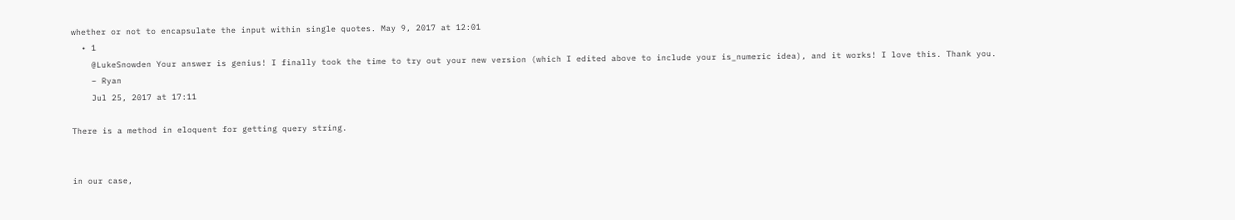whether or not to encapsulate the input within single quotes. May 9, 2017 at 12:01
  • 1
    @LukeSnowden Your answer is genius! I finally took the time to try out your new version (which I edited above to include your is_numeric idea), and it works! I love this. Thank you.
    – Ryan
    Jul 25, 2017 at 17:11

There is a method in eloquent for getting query string.


in our case,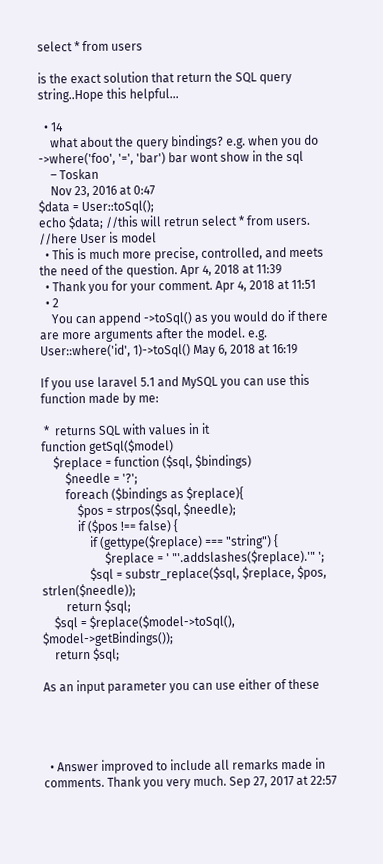select * from users

is the exact solution that return the SQL query string..Hope this helpful...

  • 14
    what about the query bindings? e.g. when you do ->where('foo', '=', 'bar') bar wont show in the sql
    – Toskan
    Nov 23, 2016 at 0:47
$data = User::toSql();
echo $data; //this will retrun select * from users. //here User is model
  • This is much more precise, controlled, and meets the need of the question. Apr 4, 2018 at 11:39
  • Thank you for your comment. Apr 4, 2018 at 11:51
  • 2
    You can append ->toSql() as you would do if there are more arguments after the model. e.g. User::where('id', 1)->toSql() May 6, 2018 at 16:19

If you use laravel 5.1 and MySQL you can use this function made by me:

 *  returns SQL with values in it
function getSql($model)
    $replace = function ($sql, $bindings)
        $needle = '?';
        foreach ($bindings as $replace){
            $pos = strpos($sql, $needle);
            if ($pos !== false) {
                if (gettype($replace) === "string") {
                     $replace = ' "'.addslashes($replace).'" ';
                $sql = substr_replace($sql, $replace, $pos, strlen($needle));
        return $sql;
    $sql = $replace($model->toSql(), $model->getBindings());
    return $sql;

As an input parameter you can use either of these




  • Answer improved to include all remarks made in comments. Thank you very much. Sep 27, 2017 at 22:57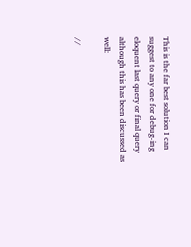This is the far best solution I can suggest to any one for debug-ing eloquent last query or final query although this has been discussed as well:

//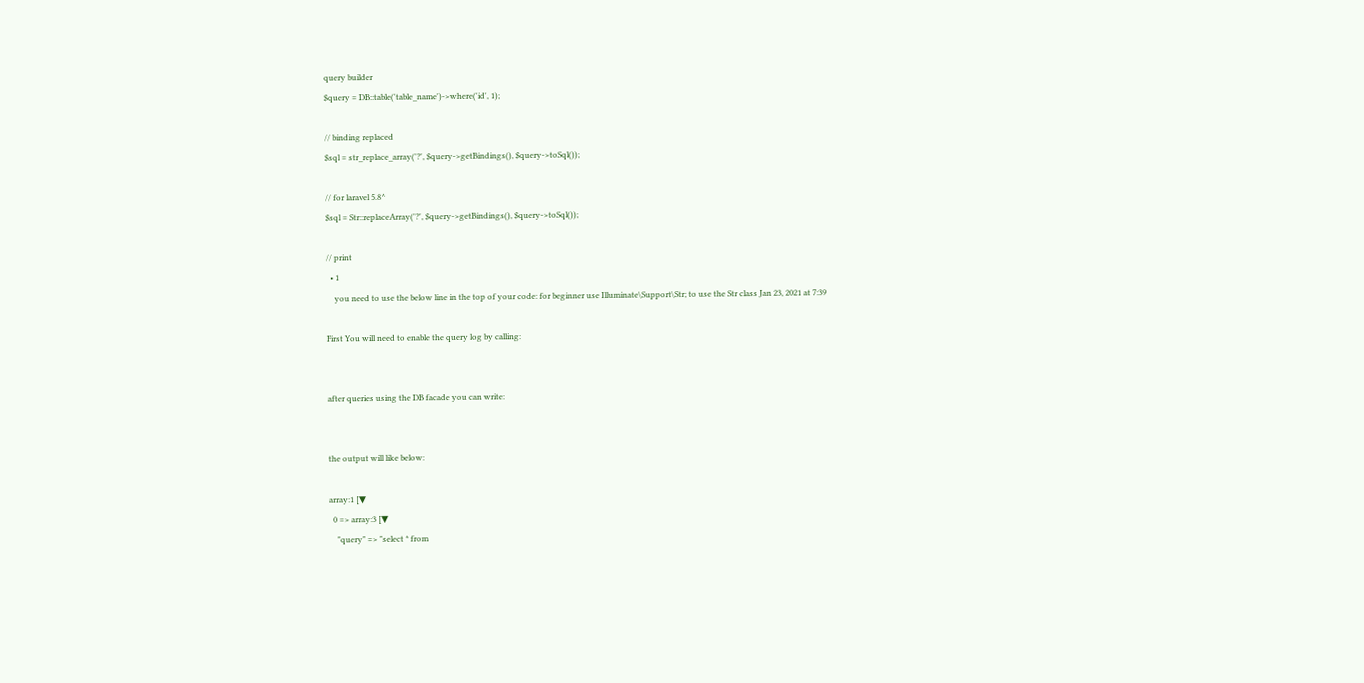query builder
$query = DB::table('table_name')->where('id', 1);

// binding replaced
$sql = str_replace_array('?', $query->getBindings(), $query->toSql());

// for laravel 5.8^
$sql = Str::replaceArray('?', $query->getBindings(), $query->toSql());

// print
  • 1
    you need to use the below line in the top of your code: for beginner use Illuminate\Support\Str; to use the Str class Jan 23, 2021 at 7:39

First You will need to enable the query log by calling:


after queries using the DB facade you can write:


the output will like below:

array:1 [▼
  0 => array:3 [▼
    "query" => "select * from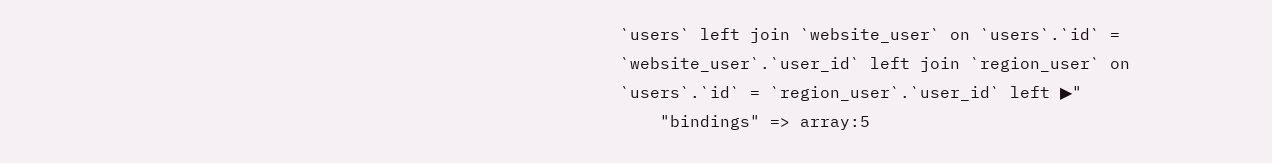`users` left join `website_user` on `users`.`id` = `website_user`.`user_id` left join `region_user` on `users`.`id` = `region_user`.`user_id` left ▶"
    "bindings" => array:5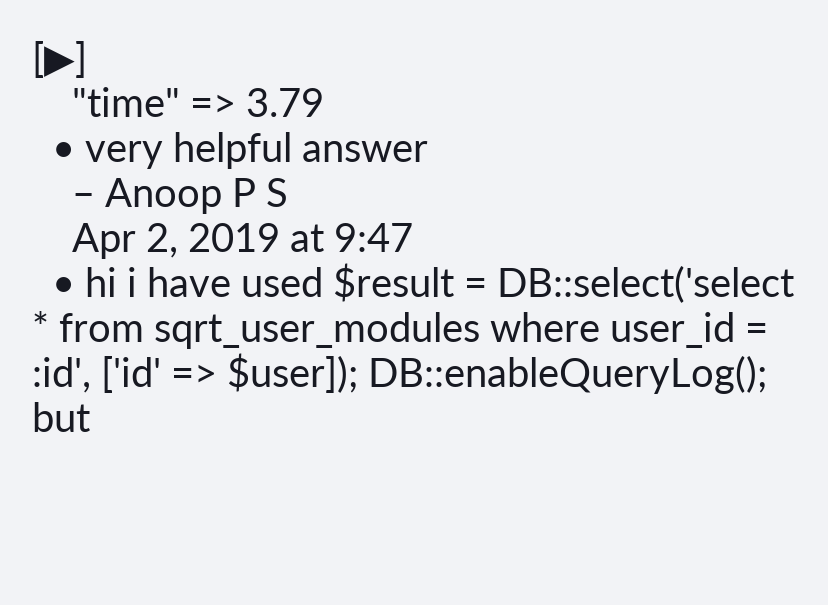[▶]
    "time" => 3.79
  • very helpful answer
    – Anoop P S
    Apr 2, 2019 at 9:47
  • hi i have used $result = DB::select('select * from sqrt_user_modules where user_id = :id', ['id' => $user]); DB::enableQueryLog(); but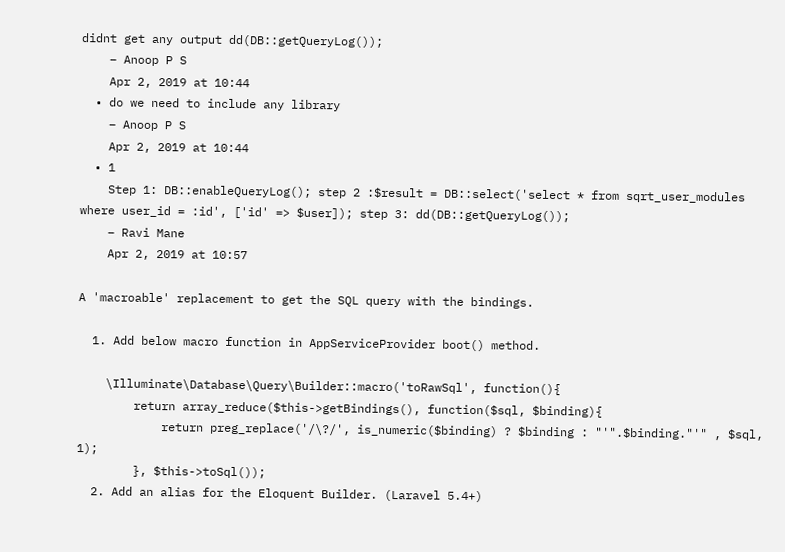didnt get any output dd(DB::getQueryLog());
    – Anoop P S
    Apr 2, 2019 at 10:44
  • do we need to include any library
    – Anoop P S
    Apr 2, 2019 at 10:44
  • 1
    Step 1: DB::enableQueryLog(); step 2 :$result = DB::select('select * from sqrt_user_modules where user_id = :id', ['id' => $user]); step 3: dd(DB::getQueryLog());
    – Ravi Mane
    Apr 2, 2019 at 10:57

A 'macroable' replacement to get the SQL query with the bindings.

  1. Add below macro function in AppServiceProvider boot() method.

    \Illuminate\Database\Query\Builder::macro('toRawSql', function(){
        return array_reduce($this->getBindings(), function($sql, $binding){
            return preg_replace('/\?/', is_numeric($binding) ? $binding : "'".$binding."'" , $sql, 1);
        }, $this->toSql());
  2. Add an alias for the Eloquent Builder. (Laravel 5.4+)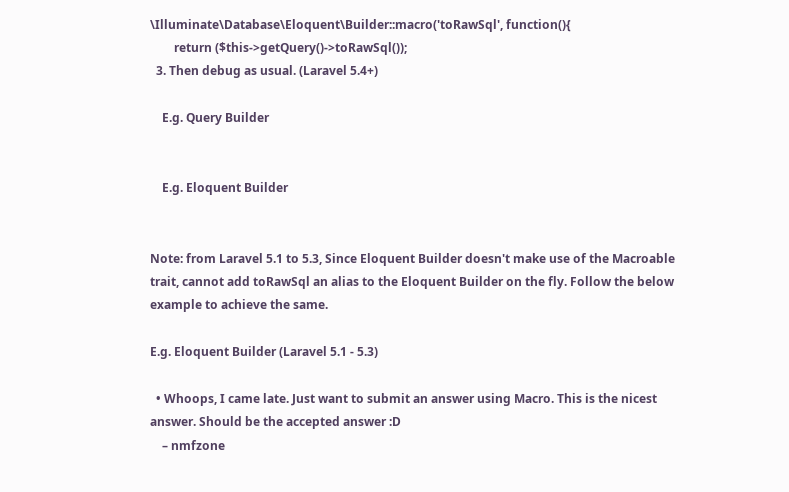\Illuminate\Database\Eloquent\Builder::macro('toRawSql', function(){
        return ($this->getQuery()->toRawSql());
  3. Then debug as usual. (Laravel 5.4+)

    E.g. Query Builder


    E.g. Eloquent Builder


Note: from Laravel 5.1 to 5.3, Since Eloquent Builder doesn't make use of the Macroable trait, cannot add toRawSql an alias to the Eloquent Builder on the fly. Follow the below example to achieve the same.

E.g. Eloquent Builder (Laravel 5.1 - 5.3)

  • Whoops, I came late. Just want to submit an answer using Macro. This is the nicest answer. Should be the accepted answer :D
    – nmfzone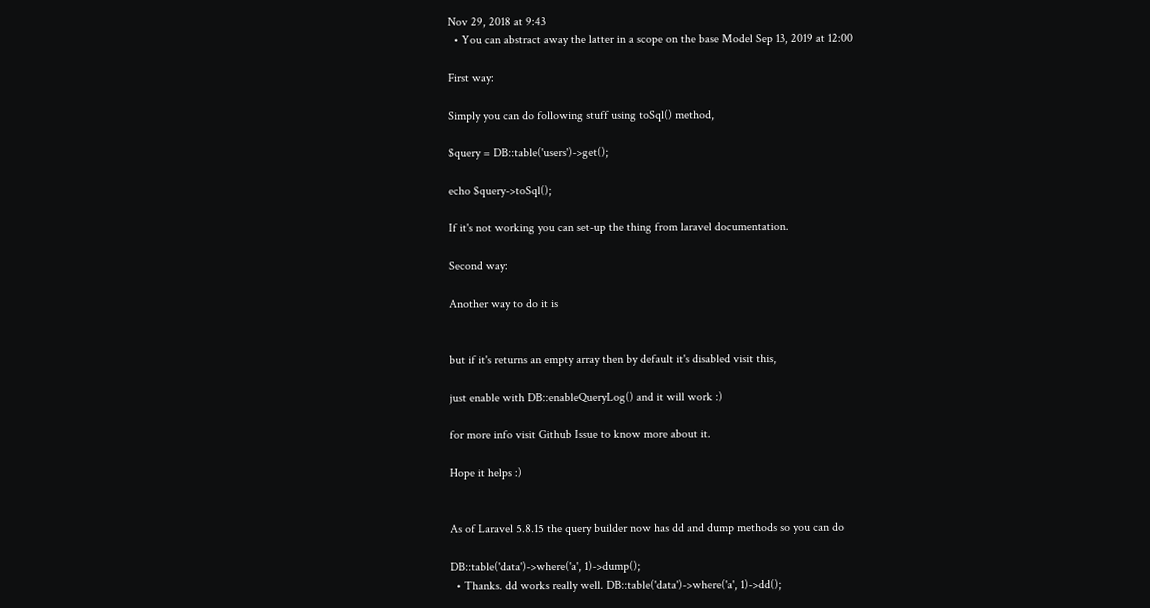Nov 29, 2018 at 9:43
  • You can abstract away the latter in a scope on the base Model Sep 13, 2019 at 12:00

First way:

Simply you can do following stuff using toSql() method,

$query = DB::table('users')->get();

echo $query->toSql();

If it's not working you can set-up the thing from laravel documentation.

Second way:

Another way to do it is


but if it's returns an empty array then by default it's disabled visit this,

just enable with DB::enableQueryLog() and it will work :)

for more info visit Github Issue to know more about it.

Hope it helps :)


As of Laravel 5.8.15 the query builder now has dd and dump methods so you can do

DB::table('data')->where('a', 1)->dump();
  • Thanks. dd works really well. DB::table('data')->where('a', 1)->dd();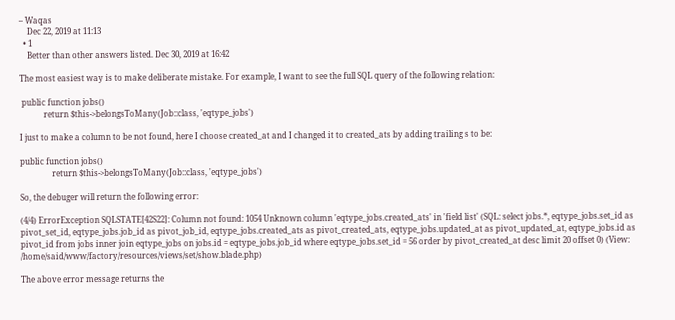– Waqas
    Dec 22, 2019 at 11:13
  • 1
    Better than other answers listed. Dec 30, 2019 at 16:42

The most easiest way is to make deliberate mistake. For example, I want to see the full SQL query of the following relation:

 public function jobs()
            return $this->belongsToMany(Job::class, 'eqtype_jobs')

I just to make a column to be not found, here I choose created_at and I changed it to created_ats by adding trailing s to be:

public function jobs()
                return $this->belongsToMany(Job::class, 'eqtype_jobs')

So, the debuger will return the following error:

(4/4) ErrorException SQLSTATE[42S22]: Column not found: 1054 Unknown column 'eqtype_jobs.created_ats' in 'field list' (SQL: select jobs.*, eqtype_jobs.set_id as pivot_set_id, eqtype_jobs.job_id as pivot_job_id, eqtype_jobs.created_ats as pivot_created_ats, eqtype_jobs.updated_at as pivot_updated_at, eqtype_jobs.id as pivot_id from jobs inner join eqtype_jobs on jobs.id = eqtype_jobs.job_id where eqtype_jobs.set_id = 56 order by pivot_created_at desc limit 20 offset 0) (View: /home/said/www/factory/resources/views/set/show.blade.php)

The above error message returns the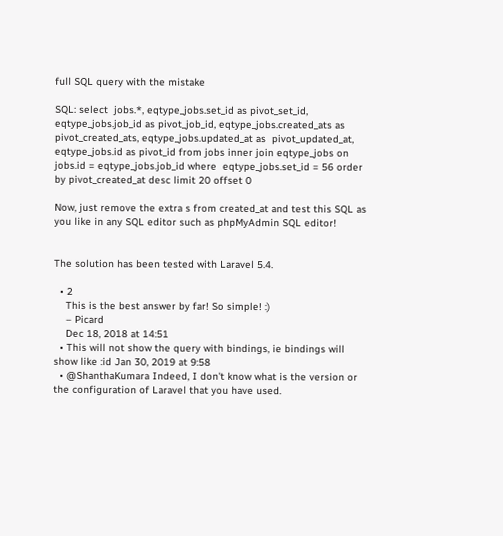full SQL query with the mistake

SQL: select  jobs.*, eqtype_jobs.set_id as pivot_set_id,  eqtype_jobs.job_id as pivot_job_id, eqtype_jobs.created_ats as pivot_created_ats, eqtype_jobs.updated_at as  pivot_updated_at, eqtype_jobs.id as pivot_id from jobs inner join eqtype_jobs on jobs.id = eqtype_jobs.job_id where  eqtype_jobs.set_id = 56 order by pivot_created_at desc limit 20 offset 0

Now, just remove the extra s from created_at and test this SQL as you like in any SQL editor such as phpMyAdmin SQL editor!


The solution has been tested with Laravel 5.4.

  • 2
    This is the best answer by far! So simple! :)
    – Picard
    Dec 18, 2018 at 14:51
  • This will not show the query with bindings, ie bindings will show like :id Jan 30, 2019 at 9:58
  • @ShanthaKumara Indeed, I don't know what is the version or the configuration of Laravel that you have used.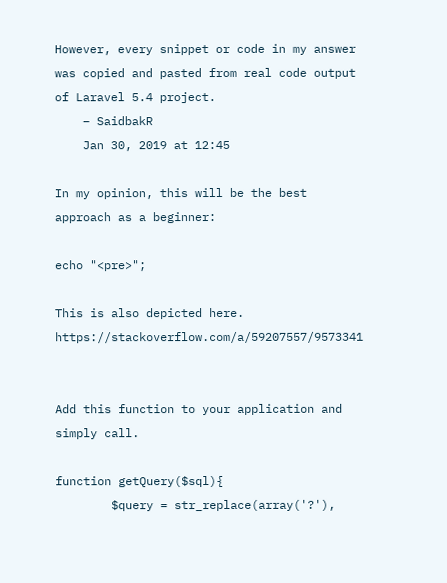However, every snippet or code in my answer was copied and pasted from real code output of Laravel 5.4 project.
    – SaidbakR
    Jan 30, 2019 at 12:45

In my opinion, this will be the best approach as a beginner:

echo "<pre>";

This is also depicted here. https://stackoverflow.com/a/59207557/9573341


Add this function to your application and simply call.

function getQuery($sql){
        $query = str_replace(array('?'),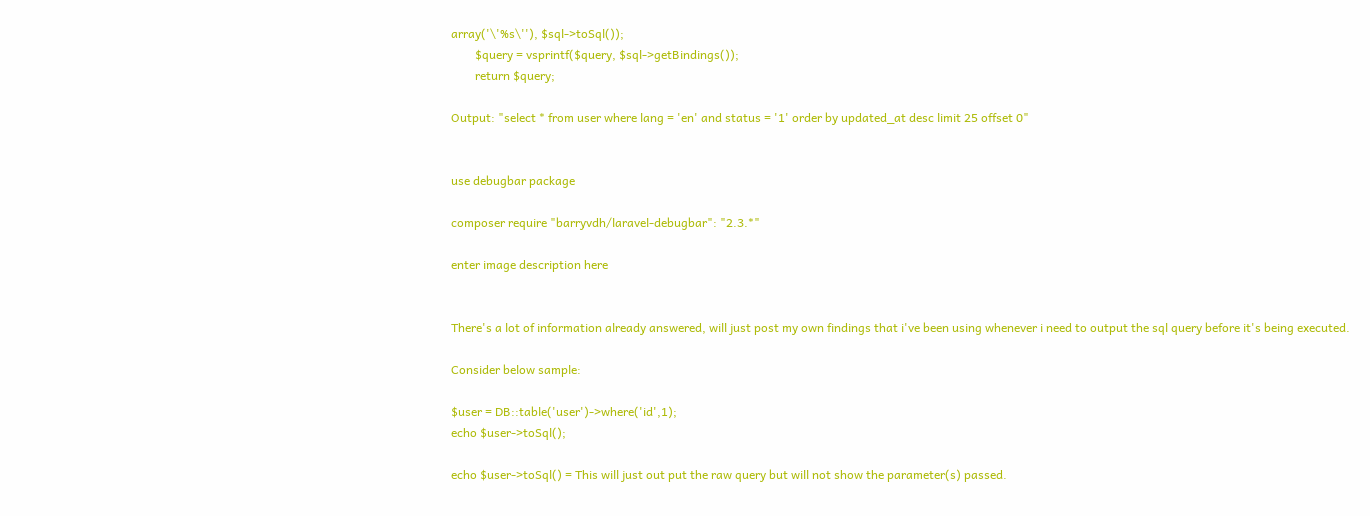array('\'%s\''), $sql->toSql());
        $query = vsprintf($query, $sql->getBindings());
        return $query;

Output: "select * from user where lang = 'en' and status = '1' order by updated_at desc limit 25 offset 0"


use debugbar package

composer require "barryvdh/laravel-debugbar": "2.3.*"

enter image description here


There's a lot of information already answered, will just post my own findings that i've been using whenever i need to output the sql query before it's being executed.

Consider below sample:

$user = DB::table('user')->where('id',1);
echo $user->toSql();

echo $user->toSql() = This will just out put the raw query but will not show the parameter(s) passed.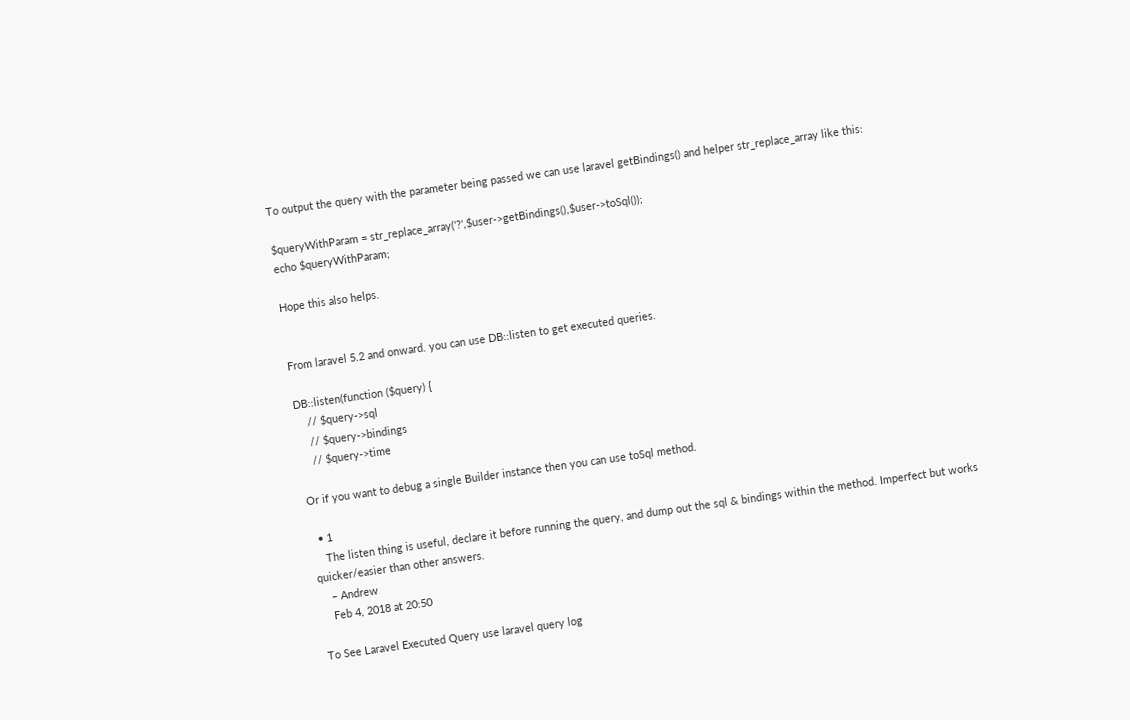To output the query with the parameter being passed we can use laravel getBindings() and helper str_replace_array like this:

$queryWithParam = str_replace_array('?',$user->getBindings(),$user->toSql());
echo $queryWithParam;

Hope this also helps.


From laravel 5.2 and onward. you can use DB::listen to get executed queries.

DB::listen(function ($query) {
    // $query->sql
    // $query->bindings
    // $query->time

Or if you want to debug a single Builder instance then you can use toSql method.

  • 1
    The listen thing is useful, declare it before running the query, and dump out the sql & bindings within the method. Imperfect but works quicker/easier than other answers.
    – Andrew
    Feb 4, 2018 at 20:50

To See Laravel Executed Query use laravel query log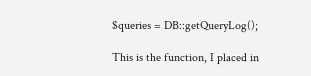$queries = DB::getQueryLog();

This is the function, I placed in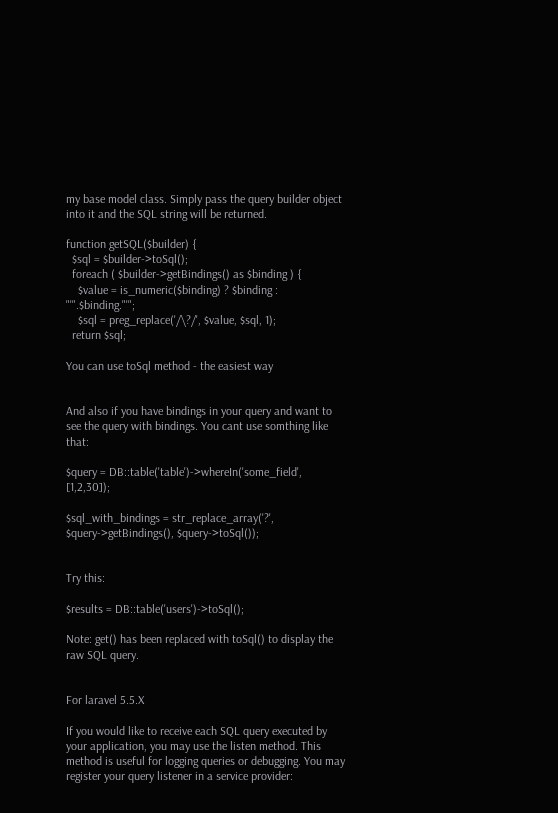my base model class. Simply pass the query builder object into it and the SQL string will be returned.

function getSQL($builder) {
  $sql = $builder->toSql();
  foreach ( $builder->getBindings() as $binding ) {
    $value = is_numeric($binding) ? $binding : "'".$binding."'";
    $sql = preg_replace('/\?/', $value, $sql, 1);
  return $sql;

You can use toSql method - the easiest way


And also if you have bindings in your query and want to see the query with bindings. You cant use somthing like that:

$query = DB::table('table')->whereIn('some_field', [1,2,30]);

$sql_with_bindings = str_replace_array('?', $query->getBindings(), $query->toSql());


Try this:

$results = DB::table('users')->toSql();

Note: get() has been replaced with toSql() to display the raw SQL query.


For laravel 5.5.X

If you would like to receive each SQL query executed by your application, you may use the listen method. This method is useful for logging queries or debugging. You may register your query listener in a service provider: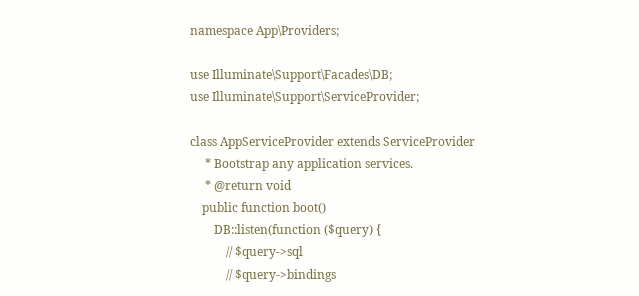namespace App\Providers;

use Illuminate\Support\Facades\DB;
use Illuminate\Support\ServiceProvider;

class AppServiceProvider extends ServiceProvider
     * Bootstrap any application services.
     * @return void
    public function boot()
        DB::listen(function ($query) {
            // $query->sql
            // $query->bindings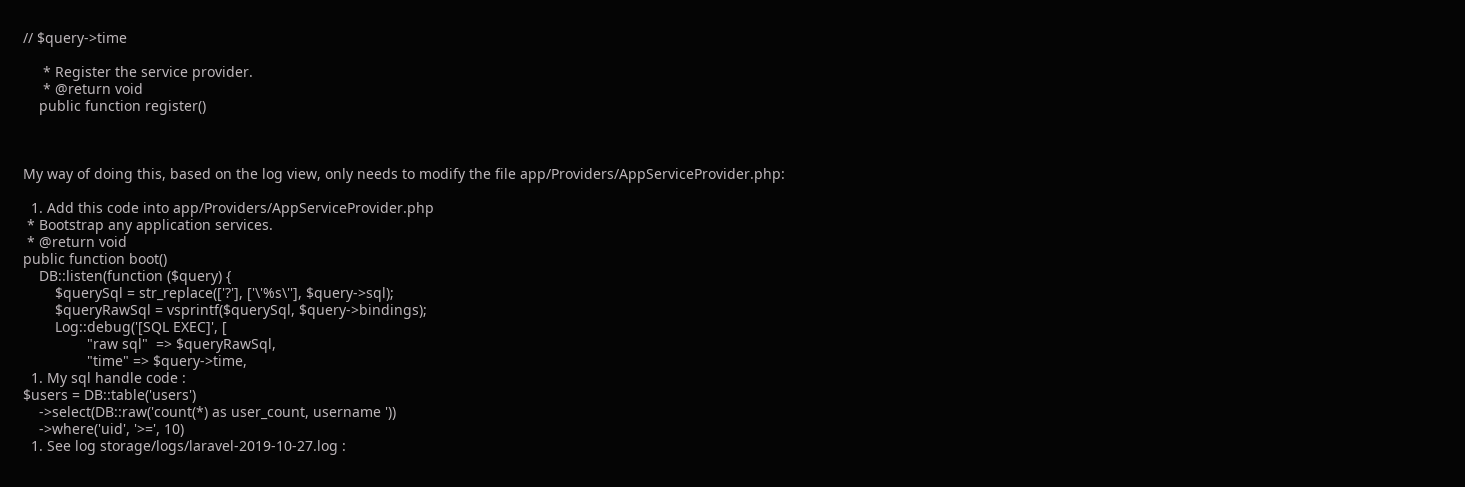// $query->time

     * Register the service provider.
     * @return void
    public function register()



My way of doing this, based on the log view, only needs to modify the file app/Providers/AppServiceProvider.php:

  1. Add this code into app/Providers/AppServiceProvider.php
 * Bootstrap any application services.
 * @return void
public function boot()
    DB::listen(function ($query) {
        $querySql = str_replace(['?'], ['\'%s\''], $query->sql);
        $queryRawSql = vsprintf($querySql, $query->bindings);
        Log::debug('[SQL EXEC]', [
                "raw sql"  => $queryRawSql,
                "time" => $query->time,
  1. My sql handle code :
$users = DB::table('users')
    ->select(DB::raw('count(*) as user_count, username '))
    ->where('uid', '>=', 10)
  1. See log storage/logs/laravel-2019-10-27.log :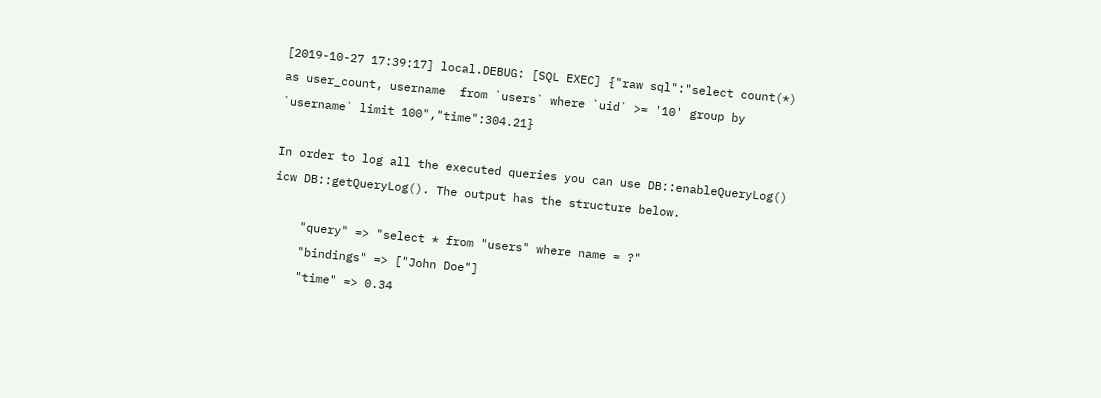[2019-10-27 17:39:17] local.DEBUG: [SQL EXEC] {"raw sql":"select count(*) as user_count, username  from `users` where `uid` >= '10' group by `username` limit 100","time":304.21}

In order to log all the executed queries you can use DB::enableQueryLog() icw DB::getQueryLog(). The output has the structure below.

    "query" => "select * from "users" where name = ?"
    "bindings" => ["John Doe"]
    "time" => 0.34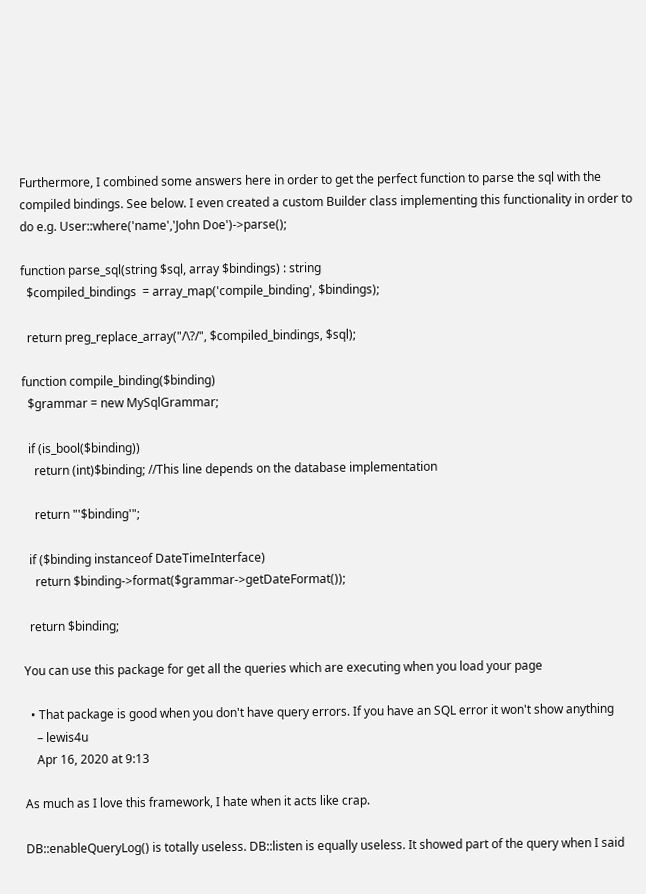Furthermore, I combined some answers here in order to get the perfect function to parse the sql with the compiled bindings. See below. I even created a custom Builder class implementing this functionality in order to do e.g. User::where('name','John Doe')->parse();

function parse_sql(string $sql, array $bindings) : string
  $compiled_bindings  = array_map('compile_binding', $bindings);

  return preg_replace_array("/\?/", $compiled_bindings, $sql);

function compile_binding($binding)
  $grammar = new MySqlGrammar;

  if (is_bool($binding))
    return (int)$binding; //This line depends on the database implementation

    return "'$binding'";

  if ($binding instanceof DateTimeInterface)
    return $binding->format($grammar->getDateFormat());

  return $binding;

You can use this package for get all the queries which are executing when you load your page

  • That package is good when you don't have query errors. If you have an SQL error it won't show anything
    – lewis4u
    Apr 16, 2020 at 9:13

As much as I love this framework, I hate when it acts like crap.

DB::enableQueryLog() is totally useless. DB::listen is equally useless. It showed part of the query when I said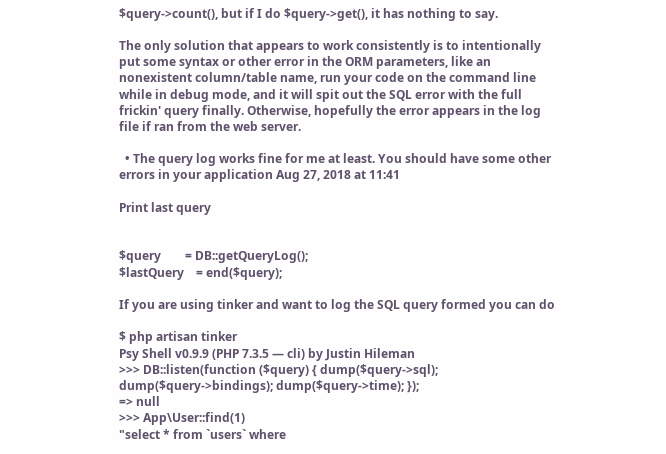$query->count(), but if I do $query->get(), it has nothing to say.

The only solution that appears to work consistently is to intentionally put some syntax or other error in the ORM parameters, like an nonexistent column/table name, run your code on the command line while in debug mode, and it will spit out the SQL error with the full frickin' query finally. Otherwise, hopefully the error appears in the log file if ran from the web server.

  • The query log works fine for me at least. You should have some other errors in your application Aug 27, 2018 at 11:41

Print last query


$query        = DB::getQueryLog();
$lastQuery    = end($query);

If you are using tinker and want to log the SQL query formed you can do

$ php artisan tinker
Psy Shell v0.9.9 (PHP 7.3.5 — cli) by Justin Hileman
>>> DB::listen(function ($query) { dump($query->sql); dump($query->bindings); dump($query->time); });
=> null
>>> App\User::find(1)
"select * from `users` where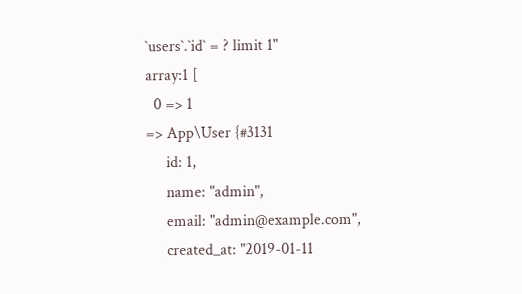`users`.`id` = ? limit 1"
array:1 [
  0 => 1
=> App\User {#3131
     id: 1,
     name: "admin",
     email: "admin@example.com",
     created_at: "2019-01-11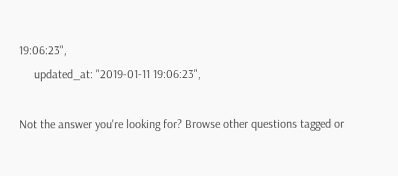19:06:23",
     updated_at: "2019-01-11 19:06:23",

Not the answer you're looking for? Browse other questions tagged or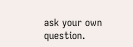ask your own question.